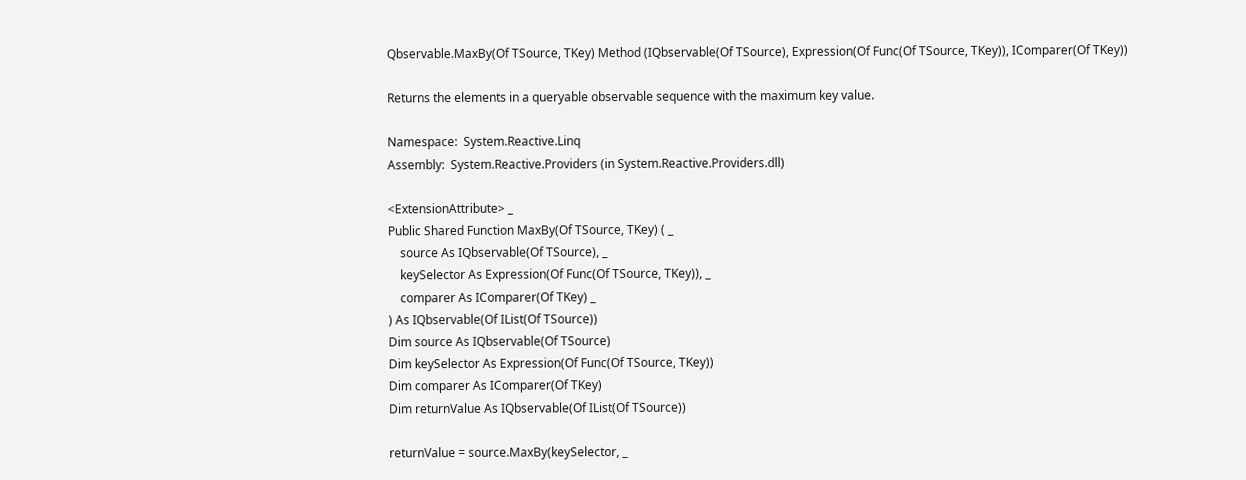Qbservable.MaxBy(Of TSource, TKey) Method (IQbservable(Of TSource), Expression(Of Func(Of TSource, TKey)), IComparer(Of TKey))

Returns the elements in a queryable observable sequence with the maximum key value.

Namespace:  System.Reactive.Linq
Assembly:  System.Reactive.Providers (in System.Reactive.Providers.dll)

<ExtensionAttribute> _
Public Shared Function MaxBy(Of TSource, TKey) ( _
    source As IQbservable(Of TSource), _
    keySelector As Expression(Of Func(Of TSource, TKey)), _
    comparer As IComparer(Of TKey) _
) As IQbservable(Of IList(Of TSource))
Dim source As IQbservable(Of TSource)
Dim keySelector As Expression(Of Func(Of TSource, TKey))
Dim comparer As IComparer(Of TKey)
Dim returnValue As IQbservable(Of IList(Of TSource))

returnValue = source.MaxBy(keySelector, _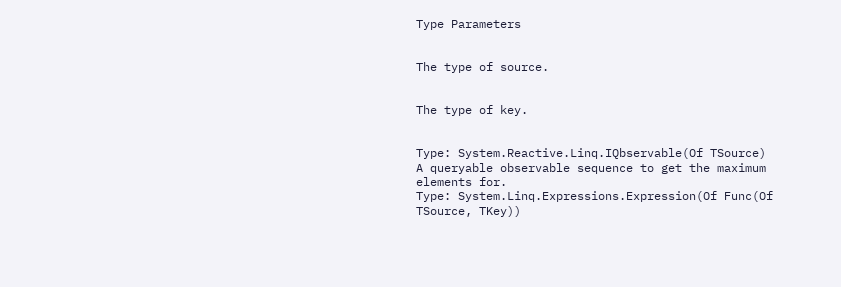Type Parameters


The type of source.


The type of key.


Type: System.Reactive.Linq.IQbservable(Of TSource)
A queryable observable sequence to get the maximum elements for.
Type: System.Linq.Expressions.Expression(Of Func(Of TSource, TKey))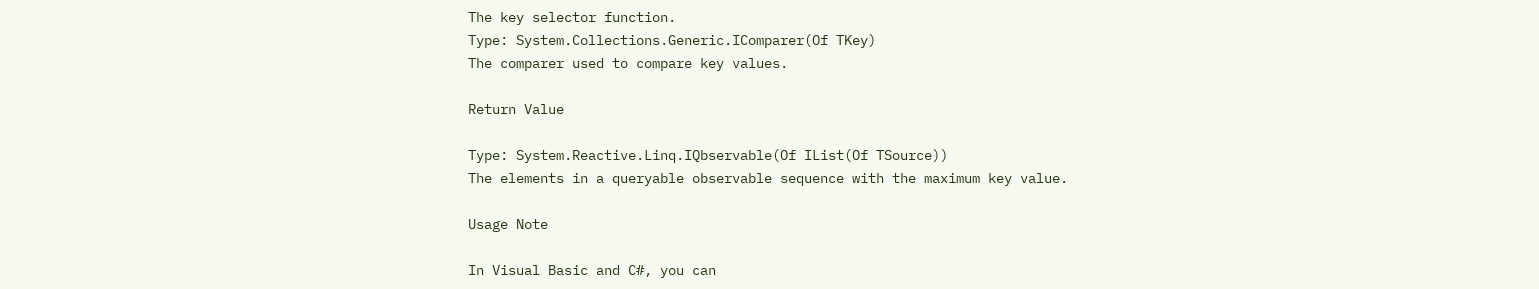The key selector function.
Type: System.Collections.Generic.IComparer(Of TKey)
The comparer used to compare key values.

Return Value

Type: System.Reactive.Linq.IQbservable(Of IList(Of TSource))
The elements in a queryable observable sequence with the maximum key value.

Usage Note

In Visual Basic and C#, you can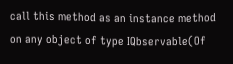call this method as an instance method on any object of type IQbservable(Of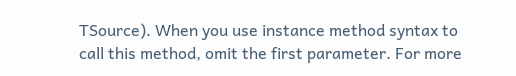TSource). When you use instance method syntax to call this method, omit the first parameter. For more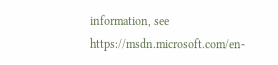information, see https://msdn.microsoft.com/en-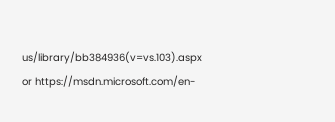us/library/bb384936(v=vs.103).aspx or https://msdn.microsoft.com/en-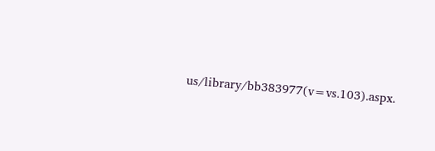us/library/bb383977(v=vs.103).aspx.